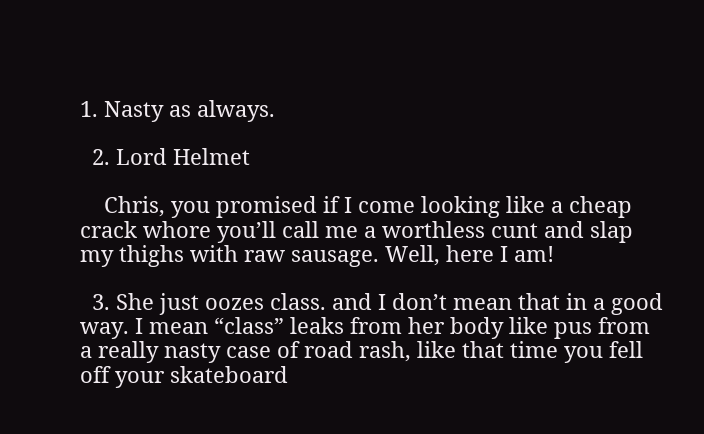1. Nasty as always.

  2. Lord Helmet

    Chris, you promised if I come looking like a cheap crack whore you’ll call me a worthless cunt and slap my thighs with raw sausage. Well, here I am!

  3. She just oozes class. and I don’t mean that in a good way. I mean “class” leaks from her body like pus from a really nasty case of road rash, like that time you fell off your skateboard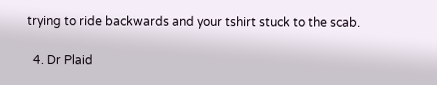trying to ride backwards and your tshirt stuck to the scab.

  4. Dr Plaid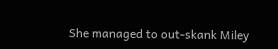She managed to out-skank Miley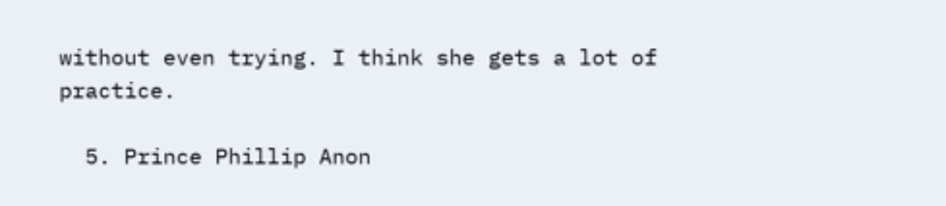without even trying. I think she gets a lot of practice.

  5. Prince Phillip Anon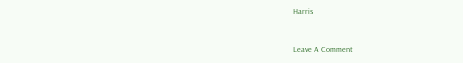Harris


Leave A Comment